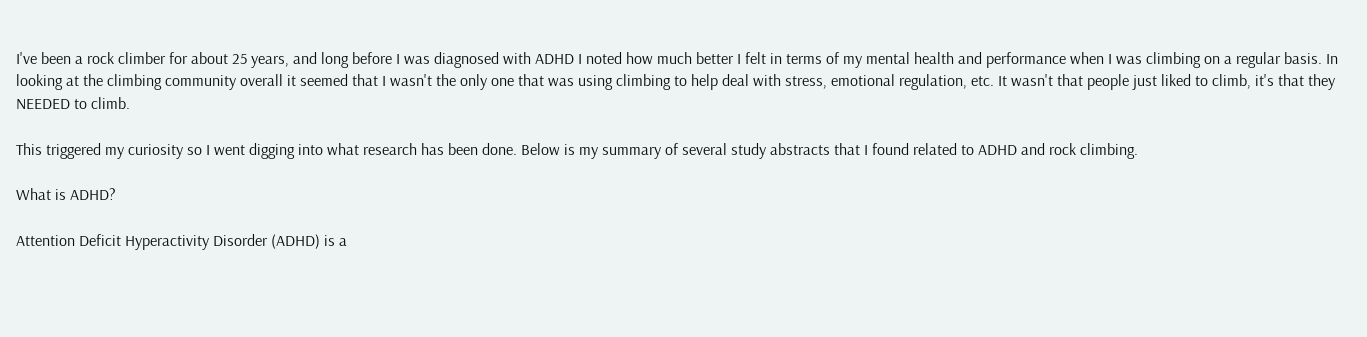I've been a rock climber for about 25 years, and long before I was diagnosed with ADHD I noted how much better I felt in terms of my mental health and performance when I was climbing on a regular basis. In looking at the climbing community overall it seemed that I wasn't the only one that was using climbing to help deal with stress, emotional regulation, etc. It wasn't that people just liked to climb, it's that they NEEDED to climb.

This triggered my curiosity so I went digging into what research has been done. Below is my summary of several study abstracts that I found related to ADHD and rock climbing.

What is ADHD?

Attention Deficit Hyperactivity Disorder (ADHD) is a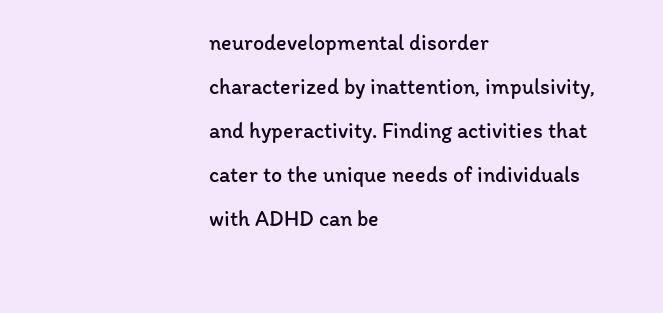neurodevelopmental disorder characterized by inattention, impulsivity, and hyperactivity. Finding activities that cater to the unique needs of individuals with ADHD can be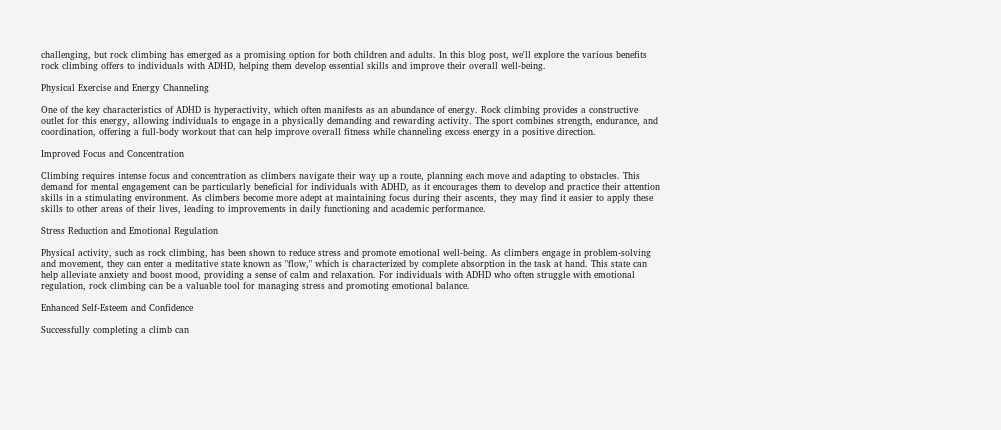challenging, but rock climbing has emerged as a promising option for both children and adults. In this blog post, we'll explore the various benefits rock climbing offers to individuals with ADHD, helping them develop essential skills and improve their overall well-being.

Physical Exercise and Energy Channeling

One of the key characteristics of ADHD is hyperactivity, which often manifests as an abundance of energy. Rock climbing provides a constructive outlet for this energy, allowing individuals to engage in a physically demanding and rewarding activity. The sport combines strength, endurance, and coordination, offering a full-body workout that can help improve overall fitness while channeling excess energy in a positive direction.

Improved Focus and Concentration

Climbing requires intense focus and concentration as climbers navigate their way up a route, planning each move and adapting to obstacles. This demand for mental engagement can be particularly beneficial for individuals with ADHD, as it encourages them to develop and practice their attention skills in a stimulating environment. As climbers become more adept at maintaining focus during their ascents, they may find it easier to apply these skills to other areas of their lives, leading to improvements in daily functioning and academic performance.

Stress Reduction and Emotional Regulation

Physical activity, such as rock climbing, has been shown to reduce stress and promote emotional well-being. As climbers engage in problem-solving and movement, they can enter a meditative state known as "flow," which is characterized by complete absorption in the task at hand. This state can help alleviate anxiety and boost mood, providing a sense of calm and relaxation. For individuals with ADHD who often struggle with emotional regulation, rock climbing can be a valuable tool for managing stress and promoting emotional balance.

Enhanced Self-Esteem and Confidence

Successfully completing a climb can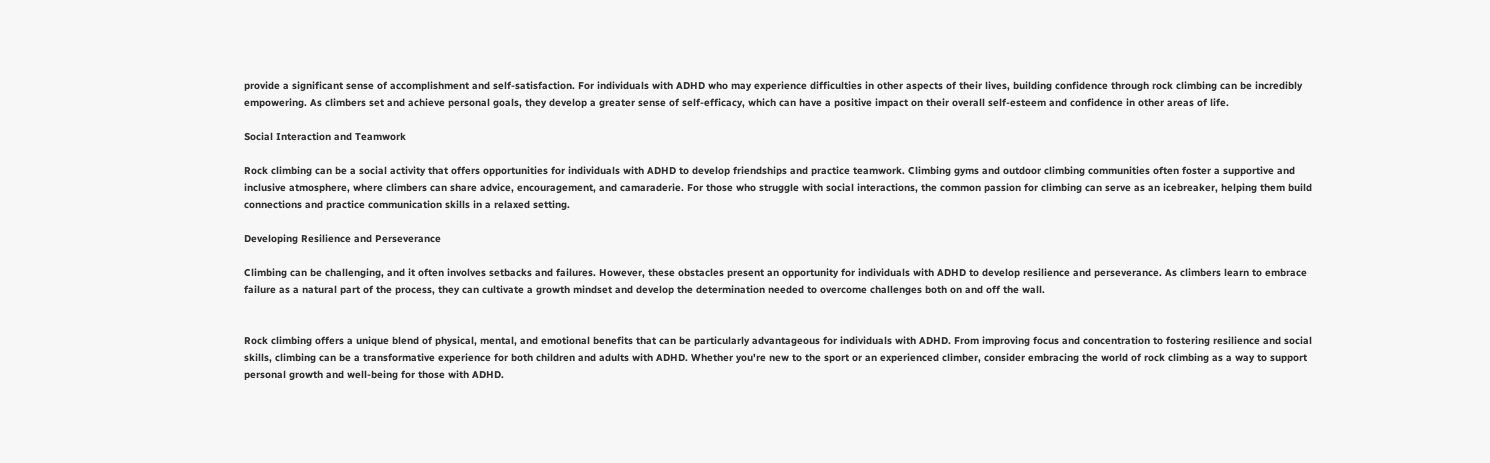provide a significant sense of accomplishment and self-satisfaction. For individuals with ADHD who may experience difficulties in other aspects of their lives, building confidence through rock climbing can be incredibly empowering. As climbers set and achieve personal goals, they develop a greater sense of self-efficacy, which can have a positive impact on their overall self-esteem and confidence in other areas of life.

Social Interaction and Teamwork

Rock climbing can be a social activity that offers opportunities for individuals with ADHD to develop friendships and practice teamwork. Climbing gyms and outdoor climbing communities often foster a supportive and inclusive atmosphere, where climbers can share advice, encouragement, and camaraderie. For those who struggle with social interactions, the common passion for climbing can serve as an icebreaker, helping them build connections and practice communication skills in a relaxed setting.

Developing Resilience and Perseverance

Climbing can be challenging, and it often involves setbacks and failures. However, these obstacles present an opportunity for individuals with ADHD to develop resilience and perseverance. As climbers learn to embrace failure as a natural part of the process, they can cultivate a growth mindset and develop the determination needed to overcome challenges both on and off the wall.


Rock climbing offers a unique blend of physical, mental, and emotional benefits that can be particularly advantageous for individuals with ADHD. From improving focus and concentration to fostering resilience and social skills, climbing can be a transformative experience for both children and adults with ADHD. Whether you're new to the sport or an experienced climber, consider embracing the world of rock climbing as a way to support personal growth and well-being for those with ADHD.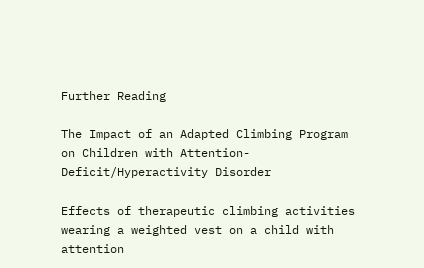Further Reading

The Impact of an Adapted Climbing Program on Children with Attention-Deficit/Hyperactivity Disorder

Effects of therapeutic climbing activities wearing a weighted vest on a child with attention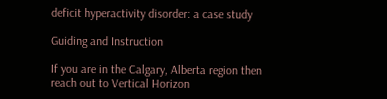deficit hyperactivity disorder: a case study

Guiding and Instruction

If you are in the Calgary, Alberta region then reach out to Vertical Horizon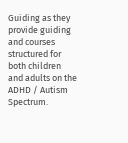Guiding as they provide guiding and courses structured for both children and adults on the ADHD / Autism Spectrum.